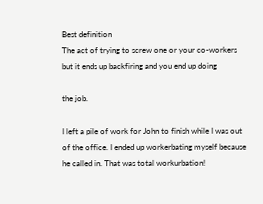Best definition
The act of trying to screw one or your co-workers but it ends up backfiring and you end up doing

the job.

I left a pile of work for John to finish while I was out of the office. I ended up workerbating myself because he called in. That was total workurbation!